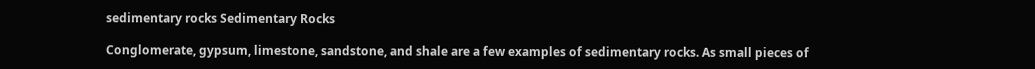sedimentary rocks Sedimentary Rocks

Conglomerate, gypsum, limestone, sandstone, and shale are a few examples of sedimentary rocks. As small pieces of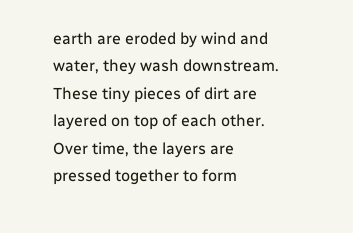earth are eroded by wind and water, they wash downstream. These tiny pieces of dirt are layered on top of each other. Over time, the layers are pressed together to form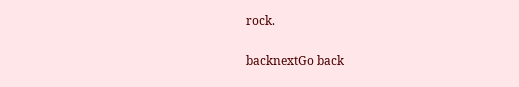rock.

backnextGo back